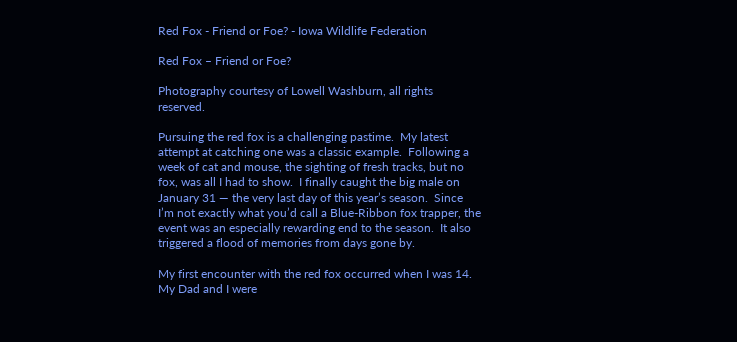Red Fox - Friend or Foe? - Iowa Wildlife Federation

Red Fox – Friend or Foe?

Photography courtesy of Lowell Washburn, all rights reserved.

Pursuing the red fox is a challenging pastime.  My latest attempt at catching one was a classic example.  Following a week of cat and mouse, the sighting of fresh tracks, but no fox, was all I had to show.  I finally caught the big male on January 31 — the very last day of this year’s season.  Since I’m not exactly what you’d call a Blue-Ribbon fox trapper, the event was an especially rewarding end to the season.  It also triggered a flood of memories from days gone by.

My first encounter with the red fox occurred when I was 14.  My Dad and I were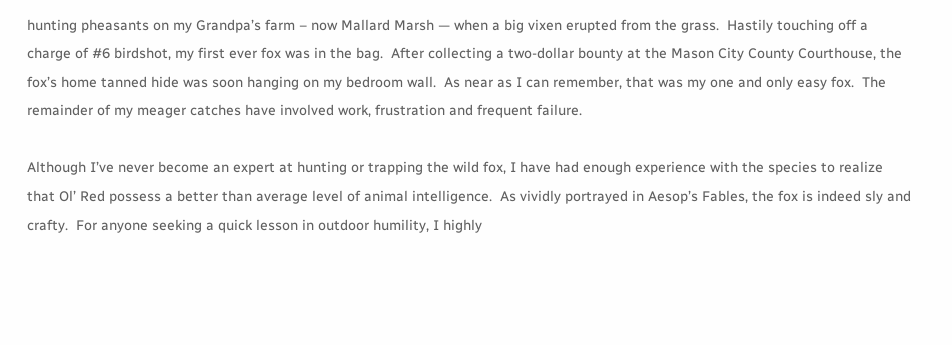hunting pheasants on my Grandpa’s farm – now Mallard Marsh — when a big vixen erupted from the grass.  Hastily touching off a charge of #6 birdshot, my first ever fox was in the bag.  After collecting a two-dollar bounty at the Mason City County Courthouse, the fox’s home tanned hide was soon hanging on my bedroom wall.  As near as I can remember, that was my one and only easy fox.  The remainder of my meager catches have involved work, frustration and frequent failure.

Although I’ve never become an expert at hunting or trapping the wild fox, I have had enough experience with the species to realize that Ol’ Red possess a better than average level of animal intelligence.  As vividly portrayed in Aesop’s Fables, the fox is indeed sly and crafty.  For anyone seeking a quick lesson in outdoor humility, I highly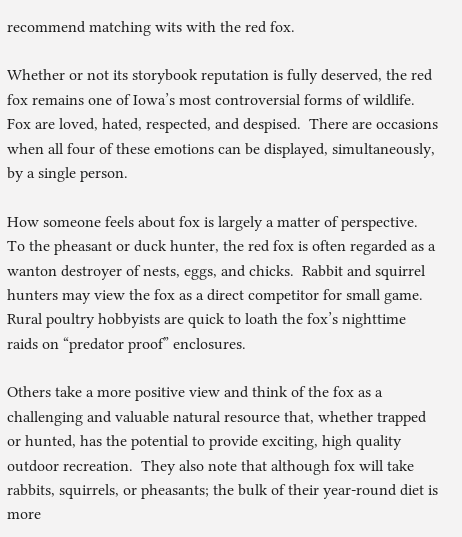recommend matching wits with the red fox.

Whether or not its storybook reputation is fully deserved, the red fox remains one of Iowa’s most controversial forms of wildlife.  Fox are loved, hated, respected, and despised.  There are occasions when all four of these emotions can be displayed, simultaneously, by a single person.

How someone feels about fox is largely a matter of perspective.  To the pheasant or duck hunter, the red fox is often regarded as a wanton destroyer of nests, eggs, and chicks.  Rabbit and squirrel hunters may view the fox as a direct competitor for small game.  Rural poultry hobbyists are quick to loath the fox’s nighttime raids on “predator proof” enclosures.

Others take a more positive view and think of the fox as a challenging and valuable natural resource that, whether trapped or hunted, has the potential to provide exciting, high quality outdoor recreation.  They also note that although fox will take rabbits, squirrels, or pheasants; the bulk of their year-round diet is more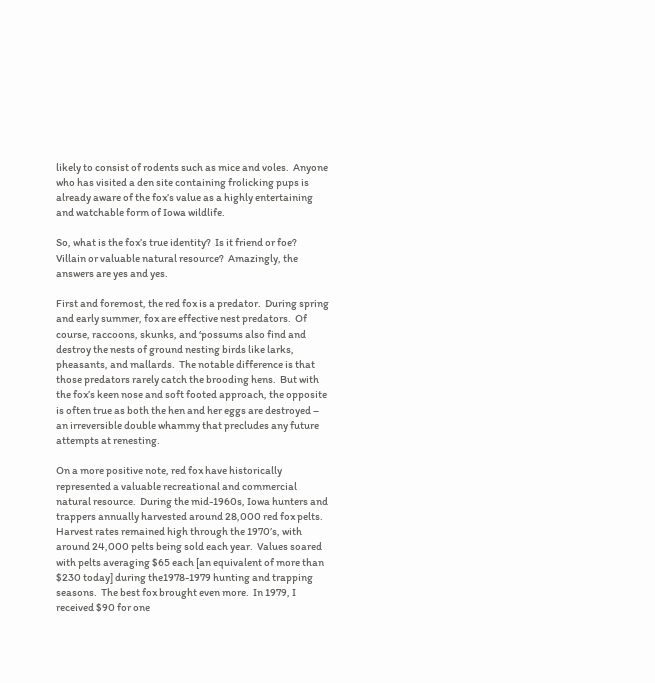likely to consist of rodents such as mice and voles.  Anyone who has visited a den site containing frolicking pups is already aware of the fox’s value as a highly entertaining and watchable form of Iowa wildlife.

So, what is the fox’s true identity?  Is it friend or foe?  Villain or valuable natural resource?  Amazingly, the answers are yes and yes.

First and foremost, the red fox is a predator.  During spring and early summer, fox are effective nest predators.  Of course, raccoons, skunks, and ‘possums also find and destroy the nests of ground nesting birds like larks, pheasants, and mallards.  The notable difference is that those predators rarely catch the brooding hens.  But with the fox’s keen nose and soft footed approach, the opposite is often true as both the hen and her eggs are destroyed – an irreversible double whammy that precludes any future attempts at renesting.

On a more positive note, red fox have historically represented a valuable recreational and commercial natural resource.  During the mid-1960s, Iowa hunters and trappers annually harvested around 28,000 red fox pelts.  Harvest rates remained high through the 1970’s, with around 24,000 pelts being sold each year.  Values soared with pelts averaging $65 each [an equivalent of more than $230 today] during the1978-1979 hunting and trapping seasons.  The best fox brought even more.  In 1979, I received $90 for one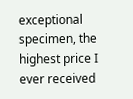exceptional specimen, the highest price I ever received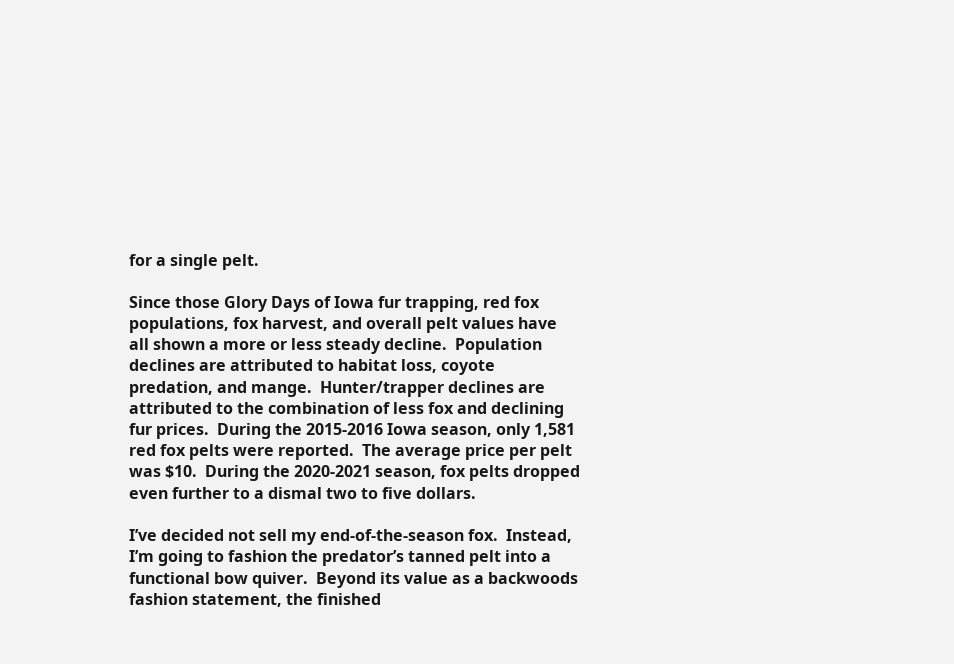for a single pelt.

Since those Glory Days of Iowa fur trapping, red fox populations, fox harvest, and overall pelt values have all shown a more or less steady decline.  Population declines are attributed to habitat loss, coyote predation, and mange.  Hunter/trapper declines are attributed to the combination of less fox and declining fur prices.  During the 2015-2016 Iowa season, only 1,581 red fox pelts were reported.  The average price per pelt was $10.  During the 2020-2021 season, fox pelts dropped even further to a dismal two to five dollars.

I’ve decided not sell my end-of-the-season fox.  Instead, I’m going to fashion the predator’s tanned pelt into a functional bow quiver.  Beyond its value as a backwoods fashion statement, the finished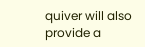quiver will also provide a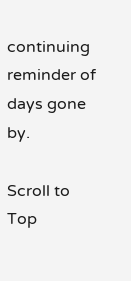continuing reminder of days gone by.

Scroll to Top